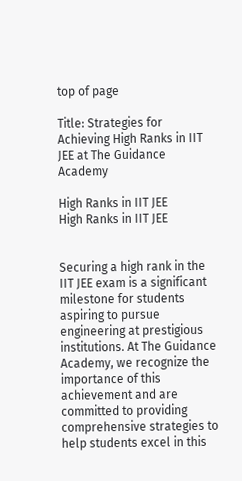top of page

Title: Strategies for Achieving High Ranks in IIT JEE at The Guidance Academy

High Ranks in IIT JEE
High Ranks in IIT JEE


Securing a high rank in the IIT JEE exam is a significant milestone for students aspiring to pursue engineering at prestigious institutions. At The Guidance Academy, we recognize the importance of this achievement and are committed to providing comprehensive strategies to help students excel in this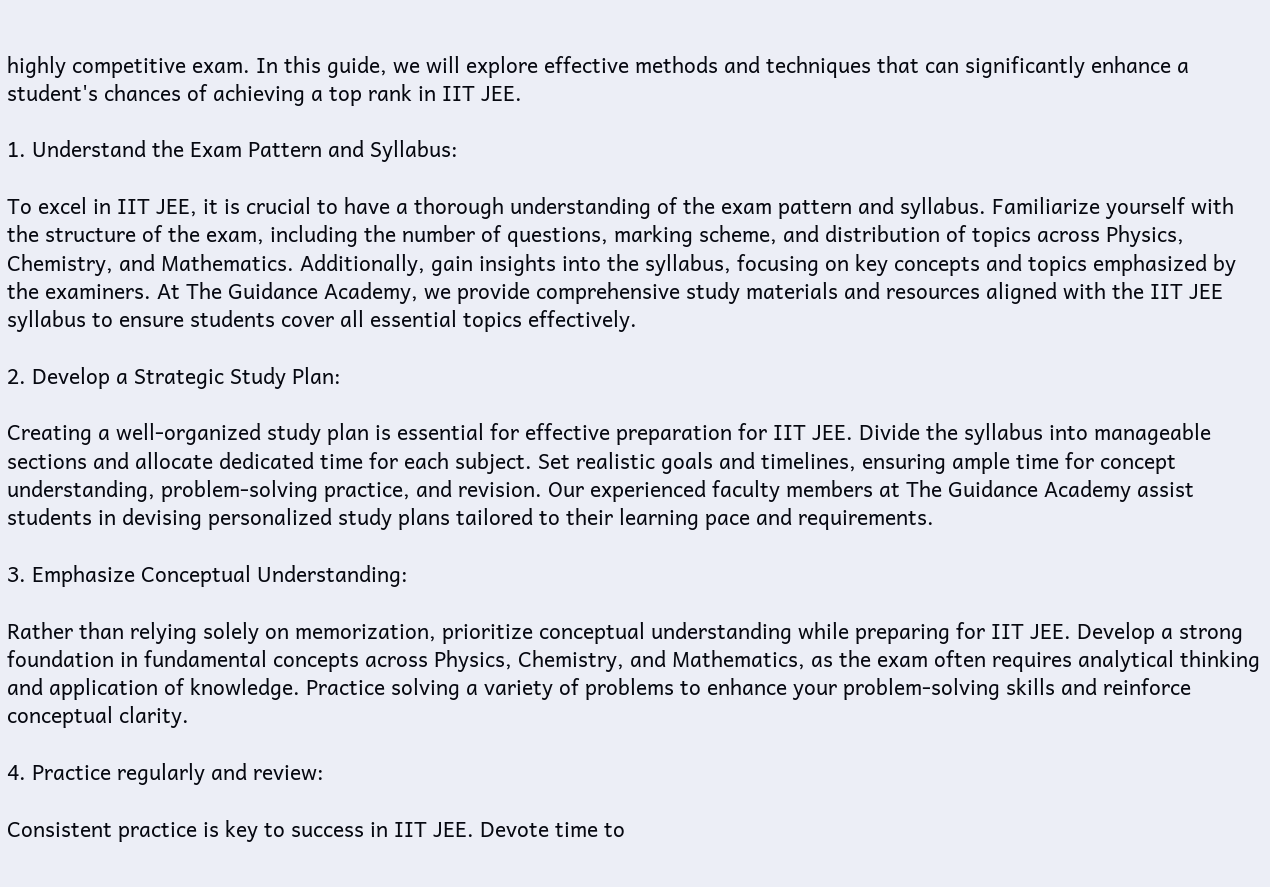highly competitive exam. In this guide, we will explore effective methods and techniques that can significantly enhance a student's chances of achieving a top rank in IIT JEE.

1. Understand the Exam Pattern and Syllabus:

To excel in IIT JEE, it is crucial to have a thorough understanding of the exam pattern and syllabus. Familiarize yourself with the structure of the exam, including the number of questions, marking scheme, and distribution of topics across Physics, Chemistry, and Mathematics. Additionally, gain insights into the syllabus, focusing on key concepts and topics emphasized by the examiners. At The Guidance Academy, we provide comprehensive study materials and resources aligned with the IIT JEE syllabus to ensure students cover all essential topics effectively.

2. Develop a Strategic Study Plan:

Creating a well-organized study plan is essential for effective preparation for IIT JEE. Divide the syllabus into manageable sections and allocate dedicated time for each subject. Set realistic goals and timelines, ensuring ample time for concept understanding, problem-solving practice, and revision. Our experienced faculty members at The Guidance Academy assist students in devising personalized study plans tailored to their learning pace and requirements.

3. Emphasize Conceptual Understanding:

Rather than relying solely on memorization, prioritize conceptual understanding while preparing for IIT JEE. Develop a strong foundation in fundamental concepts across Physics, Chemistry, and Mathematics, as the exam often requires analytical thinking and application of knowledge. Practice solving a variety of problems to enhance your problem-solving skills and reinforce conceptual clarity.

4. Practice regularly and review:

Consistent practice is key to success in IIT JEE. Devote time to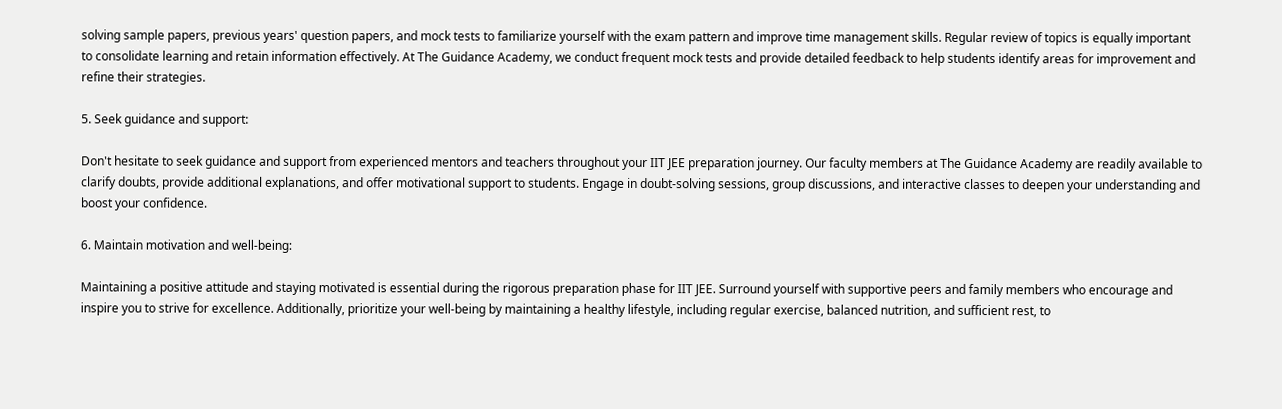solving sample papers, previous years' question papers, and mock tests to familiarize yourself with the exam pattern and improve time management skills. Regular review of topics is equally important to consolidate learning and retain information effectively. At The Guidance Academy, we conduct frequent mock tests and provide detailed feedback to help students identify areas for improvement and refine their strategies.

5. Seek guidance and support:

Don't hesitate to seek guidance and support from experienced mentors and teachers throughout your IIT JEE preparation journey. Our faculty members at The Guidance Academy are readily available to clarify doubts, provide additional explanations, and offer motivational support to students. Engage in doubt-solving sessions, group discussions, and interactive classes to deepen your understanding and boost your confidence.

6. Maintain motivation and well-being:

Maintaining a positive attitude and staying motivated is essential during the rigorous preparation phase for IIT JEE. Surround yourself with supportive peers and family members who encourage and inspire you to strive for excellence. Additionally, prioritize your well-being by maintaining a healthy lifestyle, including regular exercise, balanced nutrition, and sufficient rest, to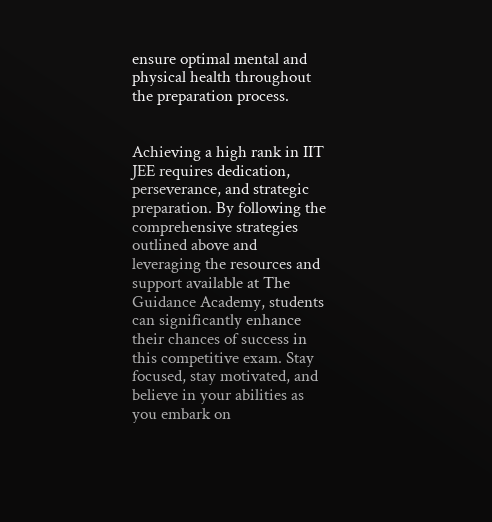ensure optimal mental and physical health throughout the preparation process.


Achieving a high rank in IIT JEE requires dedication, perseverance, and strategic preparation. By following the comprehensive strategies outlined above and leveraging the resources and support available at The Guidance Academy, students can significantly enhance their chances of success in this competitive exam. Stay focused, stay motivated, and believe in your abilities as you embark on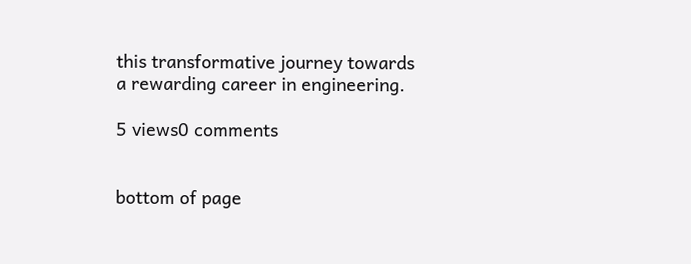this transformative journey towards a rewarding career in engineering.

5 views0 comments


bottom of page